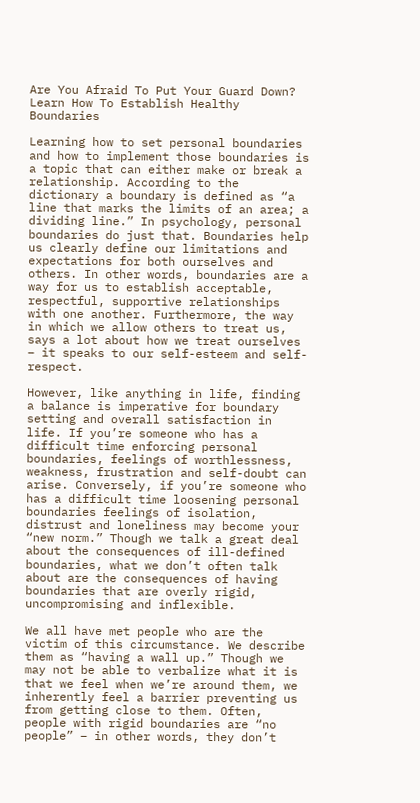Are You Afraid To Put Your Guard Down? Learn How To Establish Healthy Boundaries

Learning how to set personal boundaries and how to implement those boundaries is a topic that can either make or break a relationship. According to the dictionary a boundary is defined as “a line that marks the limits of an area; a dividing line.” In psychology, personal boundaries do just that. Boundaries help us clearly define our limitations and expectations for both ourselves and others. In other words, boundaries are a way for us to establish acceptable, respectful, supportive relationships with one another. Furthermore, the way in which we allow others to treat us, says a lot about how we treat ourselves – it speaks to our self-esteem and self-respect.

However, like anything in life, finding a balance is imperative for boundary setting and overall satisfaction in life. If you’re someone who has a difficult time enforcing personal boundaries, feelings of worthlessness, weakness, frustration and self-doubt can arise. Conversely, if you’re someone who has a difficult time loosening personal boundaries feelings of isolation, distrust and loneliness may become your “new norm.” Though we talk a great deal about the consequences of ill-defined boundaries, what we don’t often talk about are the consequences of having boundaries that are overly rigid, uncompromising and inflexible.

We all have met people who are the victim of this circumstance. We describe them as “having a wall up.” Though we may not be able to verbalize what it is that we feel when we’re around them, we inherently feel a barrier preventing us from getting close to them. Often, people with rigid boundaries are “no people” – in other words, they don’t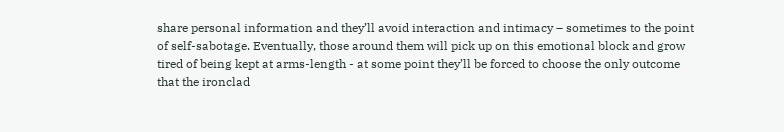share personal information and they’ll avoid interaction and intimacy – sometimes to the point of self-sabotage. Eventually, those around them will pick up on this emotional block and grow tired of being kept at arms-length - at some point they’ll be forced to choose the only outcome that the ironclad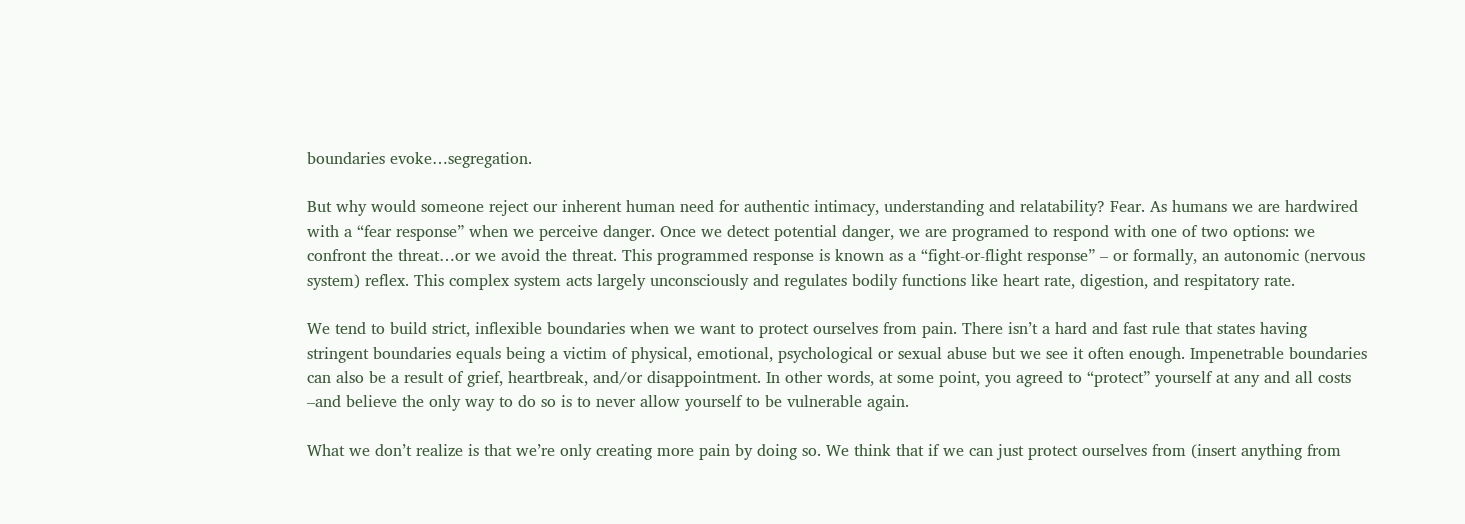boundaries evoke…segregation.

But why would someone reject our inherent human need for authentic intimacy, understanding and relatability? Fear. As humans we are hardwired with a “fear response” when we perceive danger. Once we detect potential danger, we are programed to respond with one of two options: we confront the threat…or we avoid the threat. This programmed response is known as a “fight-or-flight response” – or formally, an autonomic (nervous system) reflex. This complex system acts largely unconsciously and regulates bodily functions like heart rate, digestion, and respitatory rate.

We tend to build strict, inflexible boundaries when we want to protect ourselves from pain. There isn’t a hard and fast rule that states having stringent boundaries equals being a victim of physical, emotional, psychological or sexual abuse but we see it often enough. Impenetrable boundaries can also be a result of grief, heartbreak, and/or disappointment. In other words, at some point, you agreed to “protect” yourself at any and all costs –and believe the only way to do so is to never allow yourself to be vulnerable again.

What we don’t realize is that we’re only creating more pain by doing so. We think that if we can just protect ourselves from (insert anything from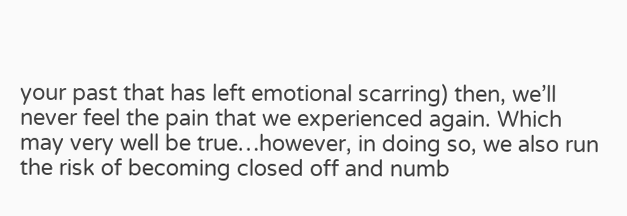your past that has left emotional scarring) then, we’ll never feel the pain that we experienced again. Which may very well be true…however, in doing so, we also run the risk of becoming closed off and numb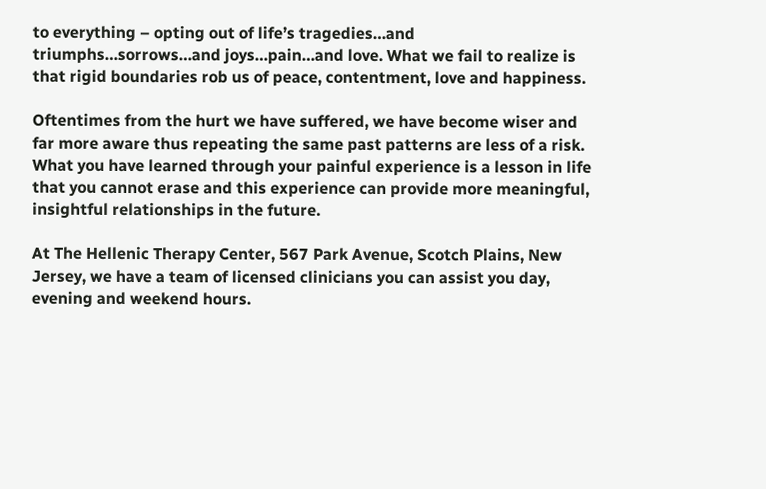to everything – opting out of life’s tragedies…and triumphs…sorrows…and joys…pain…and love. What we fail to realize is that rigid boundaries rob us of peace, contentment, love and happiness.

Oftentimes from the hurt we have suffered, we have become wiser and far more aware thus repeating the same past patterns are less of a risk. What you have learned through your painful experience is a lesson in life that you cannot erase and this experience can provide more meaningful, insightful relationships in the future.

At The Hellenic Therapy Center, 567 Park Avenue, Scotch Plains, New Jersey, we have a team of licensed clinicians you can assist you day, evening and weekend hours.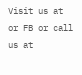Visit us at or FB or call us at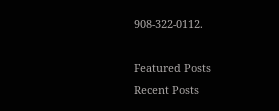908-322-0112.

Featured Posts
Recent Posts